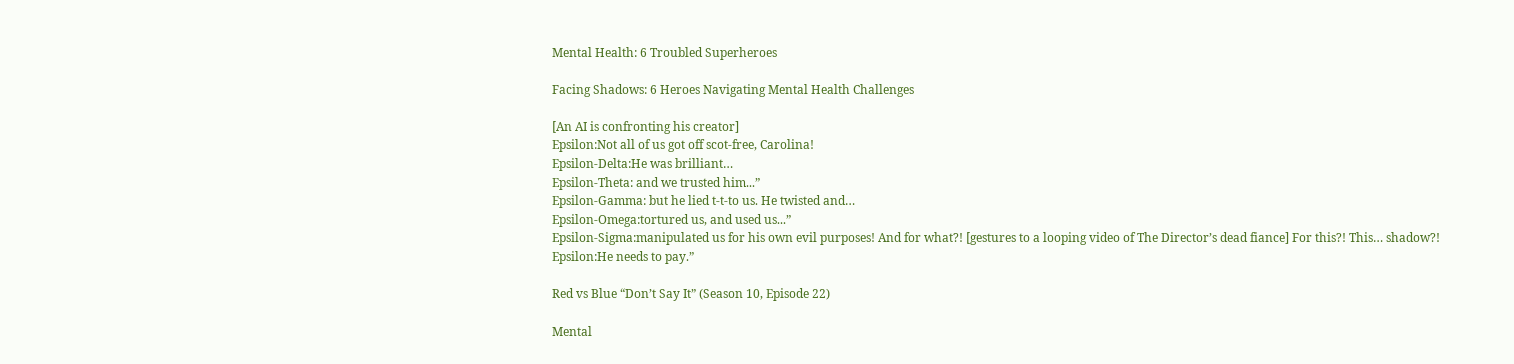Mental Health: 6 Troubled Superheroes

Facing Shadows: 6 Heroes Navigating Mental Health Challenges

[An AI is confronting his creator]
Epsilon:Not all of us got off scot-free, Carolina!
Epsilon-Delta:He was brilliant…
Epsilon-Theta: and we trusted him...”
Epsilon-Gamma: but he lied t-t-to us. He twisted and…
Epsilon-Omega:tortured us, and used us...”
Epsilon-Sigma:manipulated us for his own evil purposes! And for what?! [gestures to a looping video of The Director’s dead fiance] For this?! This… shadow?!
Epsilon:He needs to pay.”

Red vs Blue “Don’t Say It” (Season 10, Episode 22)

Mental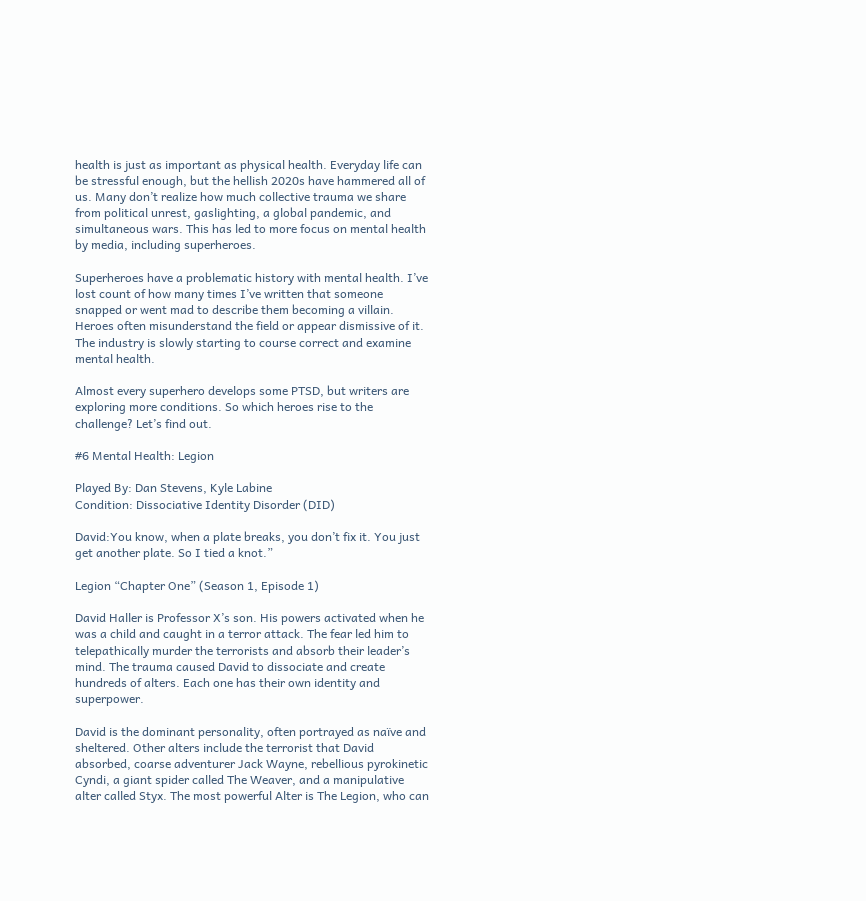health is just as important as physical health. Everyday life can be stressful enough, but the hellish 2020s have hammered all of us. Many don’t realize how much collective trauma we share from political unrest, gaslighting, a global pandemic, and simultaneous wars. This has led to more focus on mental health by media, including superheroes.

Superheroes have a problematic history with mental health. I’ve lost count of how many times I’ve written that someone snapped or went mad to describe them becoming a villain. Heroes often misunderstand the field or appear dismissive of it. The industry is slowly starting to course correct and examine mental health.

Almost every superhero develops some PTSD, but writers are exploring more conditions. So which heroes rise to the challenge? Let’s find out.

#6 Mental Health: Legion

Played By: Dan Stevens, Kyle Labine
Condition: Dissociative Identity Disorder (DID)

David:You know, when a plate breaks, you don’t fix it. You just get another plate. So I tied a knot.”

Legion “Chapter One” (Season 1, Episode 1)

David Haller is Professor X’s son. His powers activated when he was a child and caught in a terror attack. The fear led him to telepathically murder the terrorists and absorb their leader’s mind. The trauma caused David to dissociate and create hundreds of alters. Each one has their own identity and superpower.

David is the dominant personality, often portrayed as naïve and sheltered. Other alters include the terrorist that David absorbed, coarse adventurer Jack Wayne, rebellious pyrokinetic Cyndi, a giant spider called The Weaver, and a manipulative alter called Styx. The most powerful Alter is The Legion, who can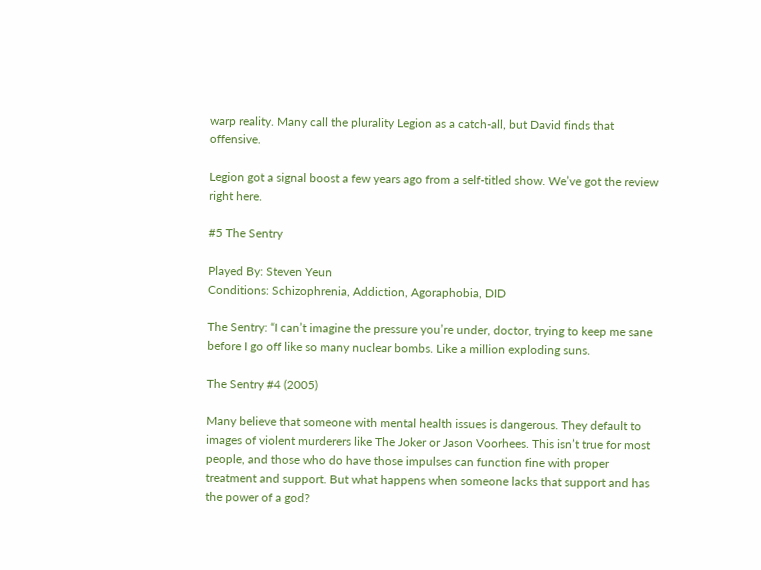warp reality. Many call the plurality Legion as a catch-all, but David finds that offensive.

Legion got a signal boost a few years ago from a self-titled show. We’ve got the review right here.

#5 The Sentry

Played By: Steven Yeun
Conditions: Schizophrenia, Addiction, Agoraphobia, DID

The Sentry: “I can’t imagine the pressure you’re under, doctor, trying to keep me sane before I go off like so many nuclear bombs. Like a million exploding suns.

The Sentry #4 (2005)

Many believe that someone with mental health issues is dangerous. They default to images of violent murderers like The Joker or Jason Voorhees. This isn’t true for most people, and those who do have those impulses can function fine with proper treatment and support. But what happens when someone lacks that support and has the power of a god?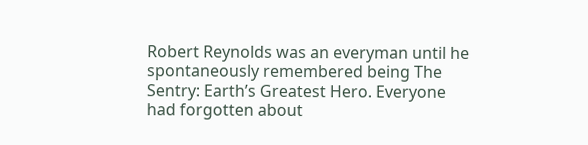Robert Reynolds was an everyman until he spontaneously remembered being The Sentry: Earth’s Greatest Hero. Everyone had forgotten about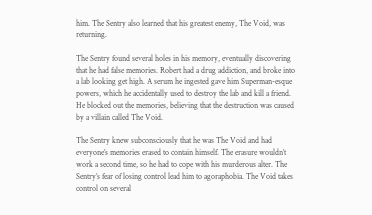him. The Sentry also learned that his greatest enemy, The Void, was returning.

The Sentry found several holes in his memory, eventually discovering that he had false memories. Robert had a drug addiction, and broke into a lab looking get high. A serum he ingested gave him Superman-esque powers, which he accidentally used to destroy the lab and kill a friend. He blocked out the memories, believing that the destruction was caused by a villain called The Void.

The Sentry knew subconsciously that he was The Void and had everyone’s memories erased to contain himself. The erasure wouldn’t work a second time, so he had to cope with his murderous alter. The Sentry’s fear of losing control lead him to agoraphobia. The Void takes control on several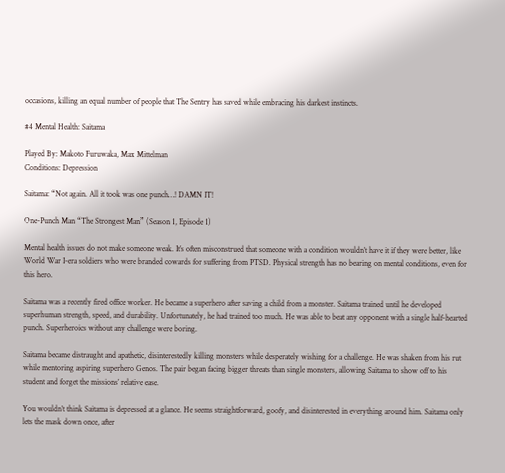occasions, killing an equal number of people that The Sentry has saved while embracing his darkest instincts.

#4 Mental Health: Saitama

Played By: Makoto Furuwaka, Max Mittelman
Conditions: Depression

Saitama: “Not again. All it took was one punch…! DAMN IT!

One-Punch Man “The Strongest Man” (Season 1, Episode 1)

Mental health issues do not make someone weak. It’s often misconstrued that someone with a condition wouldn’t have it if they were better, like World War I-era soldiers who were branded cowards for suffering from PTSD. Physical strength has no bearing on mental conditions, even for this hero.

Saitama was a recently fired office worker. He became a superhero after saving a child from a monster. Saitama trained until he developed superhuman strength, speed, and durability. Unfortunately, he had trained too much. He was able to beat any opponent with a single half-hearted punch. Superheroics without any challenge were boring.

Saitama became distraught and apathetic, disinterestedly killing monsters while desperately wishing for a challenge. He was shaken from his rut while mentoring aspiring superhero Genos. The pair began facing bigger threats than single monsters, allowing Saitama to show off to his student and forget the missions’ relative ease.

You wouldn’t think Saitama is depressed at a glance. He seems straightforward, goofy, and disinterested in everything around him. Saitama only lets the mask down once, after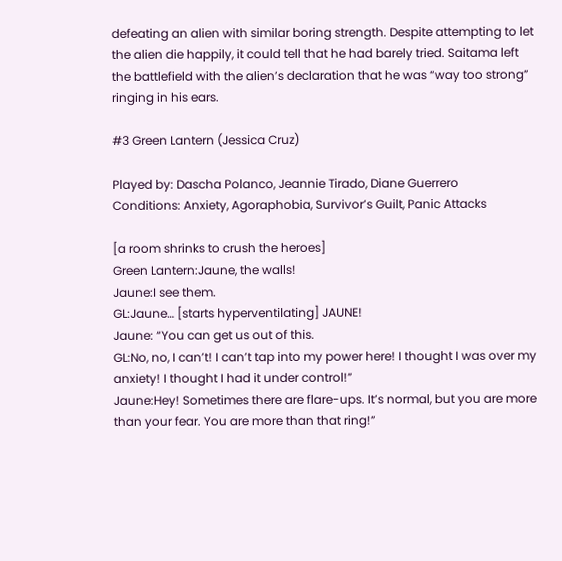defeating an alien with similar boring strength. Despite attempting to let the alien die happily, it could tell that he had barely tried. Saitama left the battlefield with the alien’s declaration that he was “way too strong” ringing in his ears.

#3 Green Lantern (Jessica Cruz)

Played by: Dascha Polanco, Jeannie Tirado, Diane Guerrero
Conditions: Anxiety, Agoraphobia, Survivor’s Guilt, Panic Attacks

[a room shrinks to crush the heroes]
Green Lantern:Jaune, the walls!
Jaune:I see them.
GL:Jaune… [starts hyperventilating] JAUNE!
Jaune: “You can get us out of this.
GL:No, no, I can’t! I can’t tap into my power here! I thought I was over my anxiety! I thought I had it under control!”
Jaune:Hey! Sometimes there are flare-ups. It’s normal, but you are more than your fear. You are more than that ring!”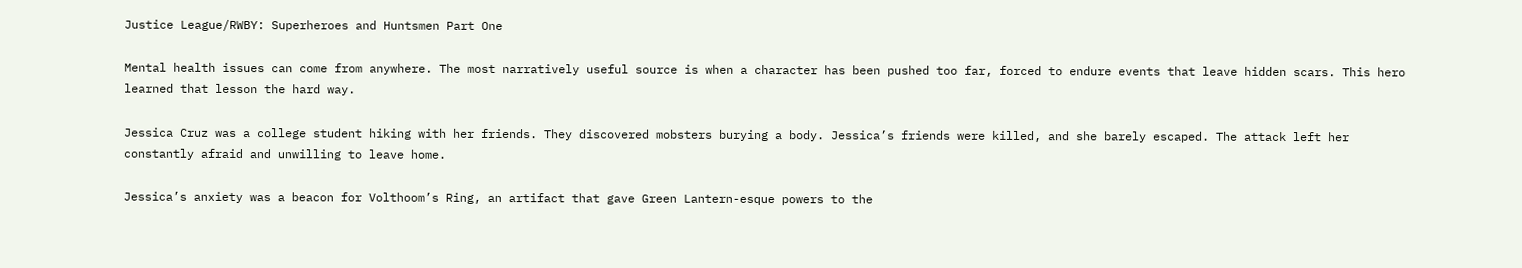Justice League/RWBY: Superheroes and Huntsmen Part One

Mental health issues can come from anywhere. The most narratively useful source is when a character has been pushed too far, forced to endure events that leave hidden scars. This hero learned that lesson the hard way.

Jessica Cruz was a college student hiking with her friends. They discovered mobsters burying a body. Jessica’s friends were killed, and she barely escaped. The attack left her constantly afraid and unwilling to leave home.

Jessica’s anxiety was a beacon for Volthoom’s Ring, an artifact that gave Green Lantern-esque powers to the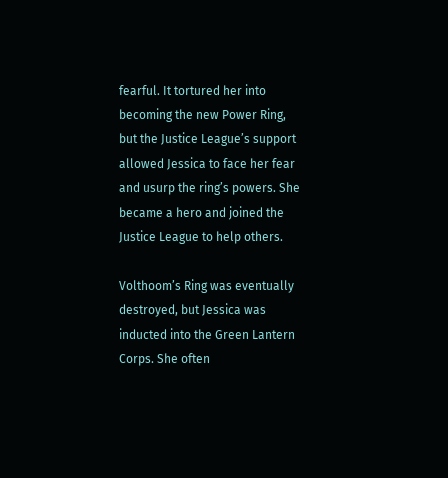fearful. It tortured her into becoming the new Power Ring, but the Justice League’s support allowed Jessica to face her fear and usurp the ring’s powers. She became a hero and joined the Justice League to help others.

Volthoom’s Ring was eventually destroyed, but Jessica was inducted into the Green Lantern Corps. She often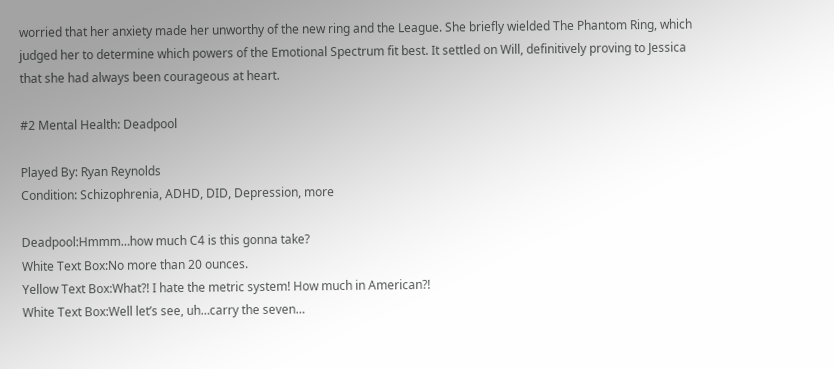worried that her anxiety made her unworthy of the new ring and the League. She briefly wielded The Phantom Ring, which judged her to determine which powers of the Emotional Spectrum fit best. It settled on Will, definitively proving to Jessica that she had always been courageous at heart.

#2 Mental Health: Deadpool

Played By: Ryan Reynolds
Condition: Schizophrenia, ADHD, DID, Depression, more

Deadpool:Hmmm…how much C4 is this gonna take?
White Text Box:No more than 20 ounces.
Yellow Text Box:What?! I hate the metric system! How much in American?!
White Text Box:Well let’s see, uh…carry the seven…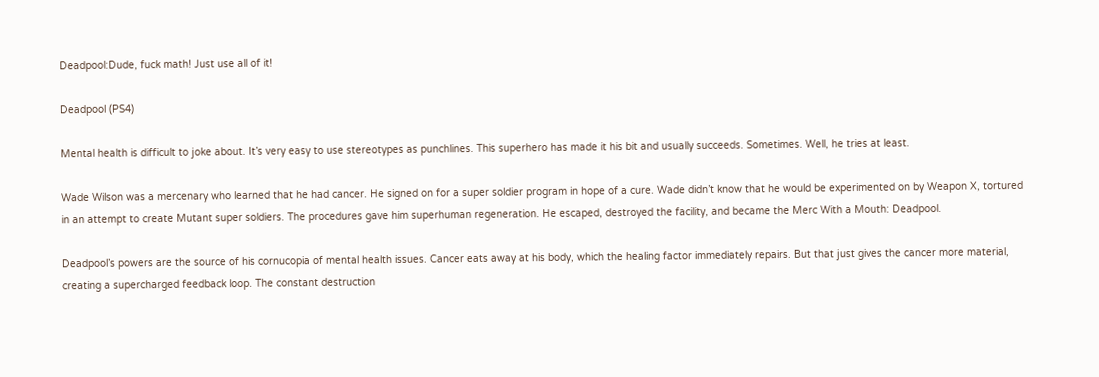Deadpool:Dude, fuck math! Just use all of it!

Deadpool (PS4)

Mental health is difficult to joke about. It’s very easy to use stereotypes as punchlines. This superhero has made it his bit and usually succeeds. Sometimes. Well, he tries at least.

Wade Wilson was a mercenary who learned that he had cancer. He signed on for a super soldier program in hope of a cure. Wade didn’t know that he would be experimented on by Weapon X, tortured in an attempt to create Mutant super soldiers. The procedures gave him superhuman regeneration. He escaped, destroyed the facility, and became the Merc With a Mouth: Deadpool.

Deadpool’s powers are the source of his cornucopia of mental health issues. Cancer eats away at his body, which the healing factor immediately repairs. But that just gives the cancer more material, creating a supercharged feedback loop. The constant destruction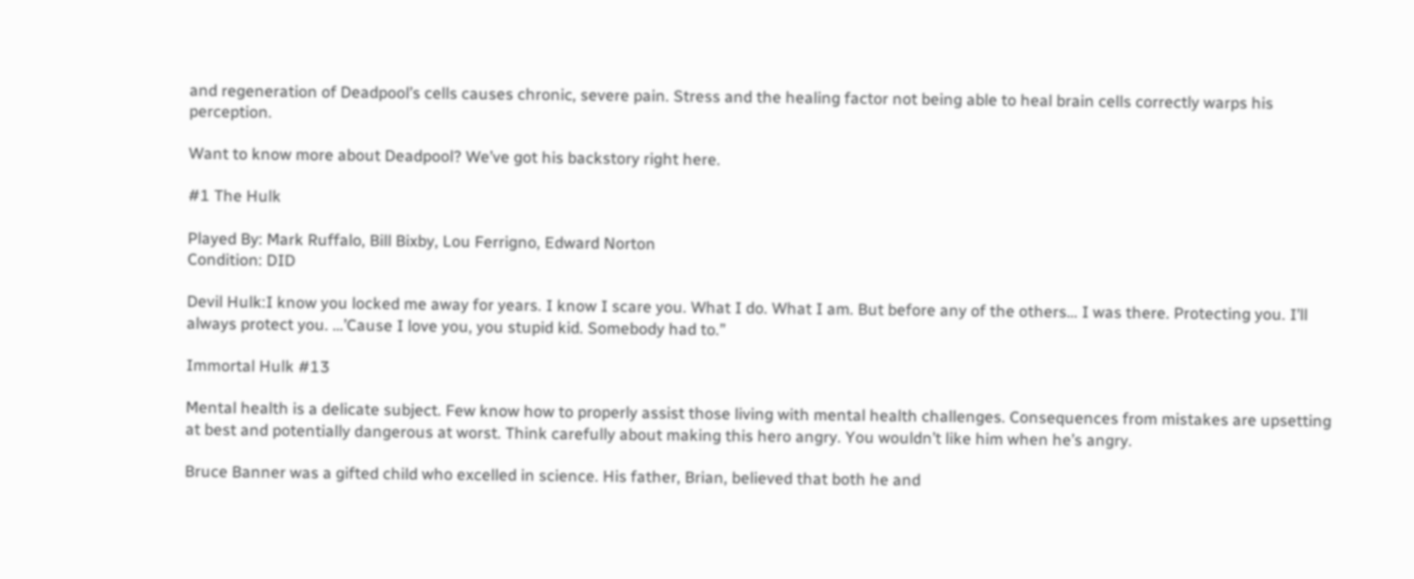and regeneration of Deadpool’s cells causes chronic, severe pain. Stress and the healing factor not being able to heal brain cells correctly warps his perception.

Want to know more about Deadpool? We’ve got his backstory right here.

#1 The Hulk

Played By: Mark Ruffalo, Bill Bixby, Lou Ferrigno, Edward Norton
Condition: DID

Devil Hulk:I know you locked me away for years. I know I scare you. What I do. What I am. But before any of the others… I was there. Protecting you. I’ll always protect you. …’Cause I love you, you stupid kid. Somebody had to.”

Immortal Hulk #13

Mental health is a delicate subject. Few know how to properly assist those living with mental health challenges. Consequences from mistakes are upsetting at best and potentially dangerous at worst. Think carefully about making this hero angry. You wouldn’t like him when he’s angry.

Bruce Banner was a gifted child who excelled in science. His father, Brian, believed that both he and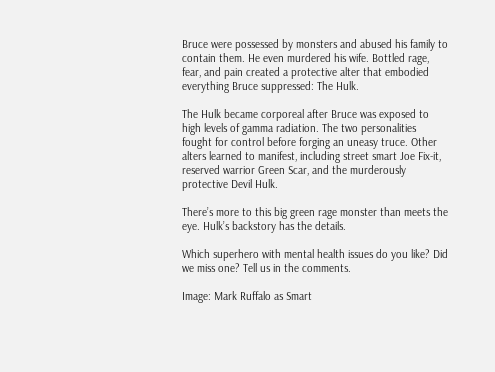Bruce were possessed by monsters and abused his family to contain them. He even murdered his wife. Bottled rage, fear, and pain created a protective alter that embodied everything Bruce suppressed: The Hulk.

The Hulk became corporeal after Bruce was exposed to high levels of gamma radiation. The two personalities fought for control before forging an uneasy truce. Other alters learned to manifest, including street smart Joe Fix-it, reserved warrior Green Scar, and the murderously protective Devil Hulk.

There’s more to this big green rage monster than meets the eye. Hulk’s backstory has the details.

Which superhero with mental health issues do you like? Did we miss one? Tell us in the comments.

Image: Mark Ruffalo as Smart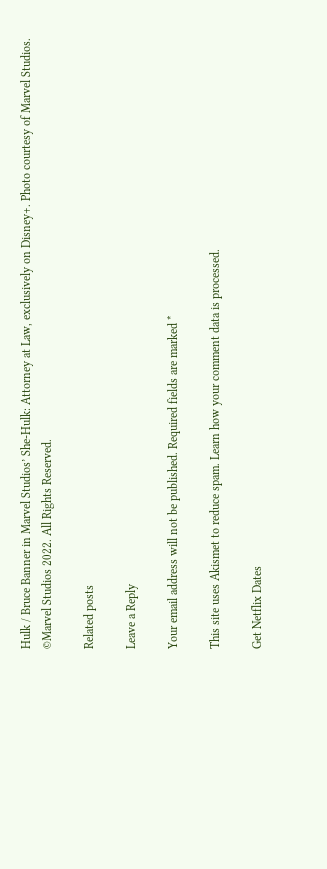Hulk / Bruce Banner in Marvel Studios’ She-Hulk: Attorney at Law, exclusively on Disney+. Photo courtesy of Marvel Studios. ©Marvel Studios 2022. All Rights Reserved.

Related posts

Leave a Reply

Your email address will not be published. Required fields are marked *

This site uses Akismet to reduce spam. Learn how your comment data is processed.

Get Netflix Dates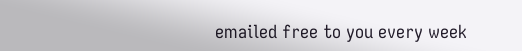emailed free to you every week